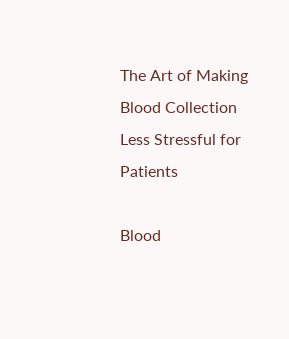The Art of Making Blood Collection Less Stressful for Patients

Blood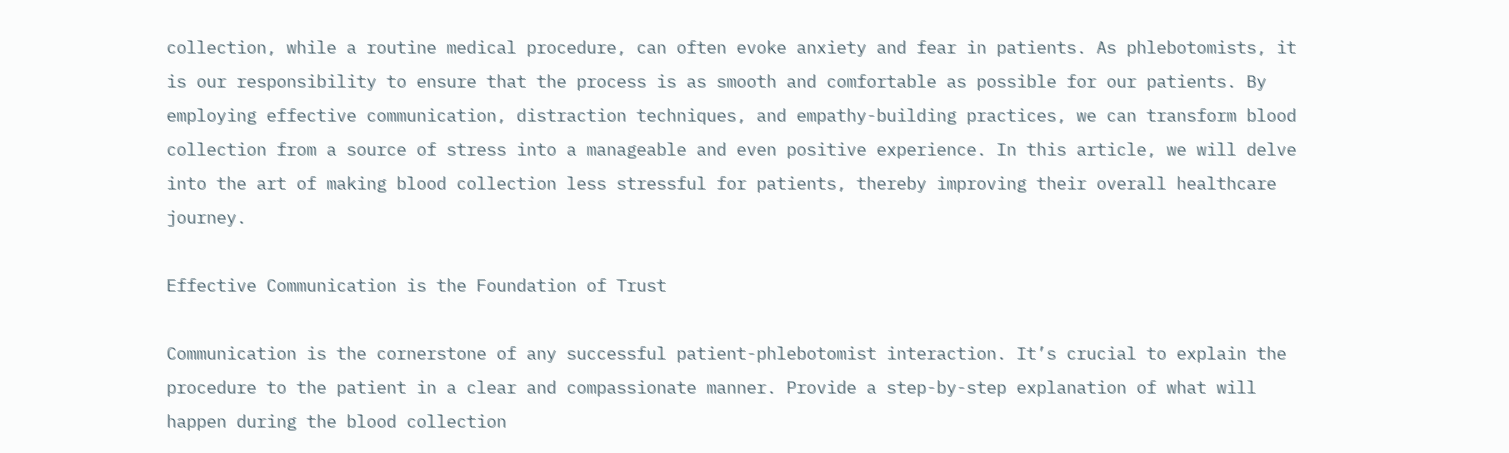collection, while a routine medical procedure, can often evoke anxiety and fear in patients. As phlebotomists, it is our responsibility to ensure that the process is as smooth and comfortable as possible for our patients. By employing effective communication, distraction techniques, and empathy-building practices, we can transform blood collection from a source of stress into a manageable and even positive experience. In this article, we will delve into the art of making blood collection less stressful for patients, thereby improving their overall healthcare journey.

Effective Communication is the Foundation of Trust

Communication is the cornerstone of any successful patient-phlebotomist interaction. It’s crucial to explain the procedure to the patient in a clear and compassionate manner. Provide a step-by-step explanation of what will happen during the blood collection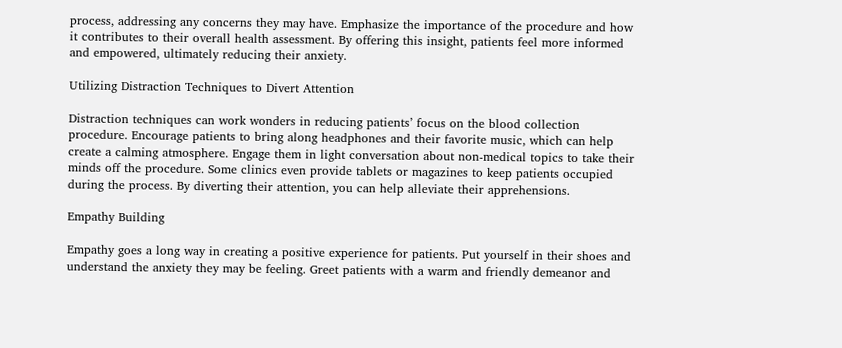process, addressing any concerns they may have. Emphasize the importance of the procedure and how it contributes to their overall health assessment. By offering this insight, patients feel more informed and empowered, ultimately reducing their anxiety.

Utilizing Distraction Techniques to Divert Attention

Distraction techniques can work wonders in reducing patients’ focus on the blood collection procedure. Encourage patients to bring along headphones and their favorite music, which can help create a calming atmosphere. Engage them in light conversation about non-medical topics to take their minds off the procedure. Some clinics even provide tablets or magazines to keep patients occupied during the process. By diverting their attention, you can help alleviate their apprehensions.

Empathy Building

Empathy goes a long way in creating a positive experience for patients. Put yourself in their shoes and understand the anxiety they may be feeling. Greet patients with a warm and friendly demeanor and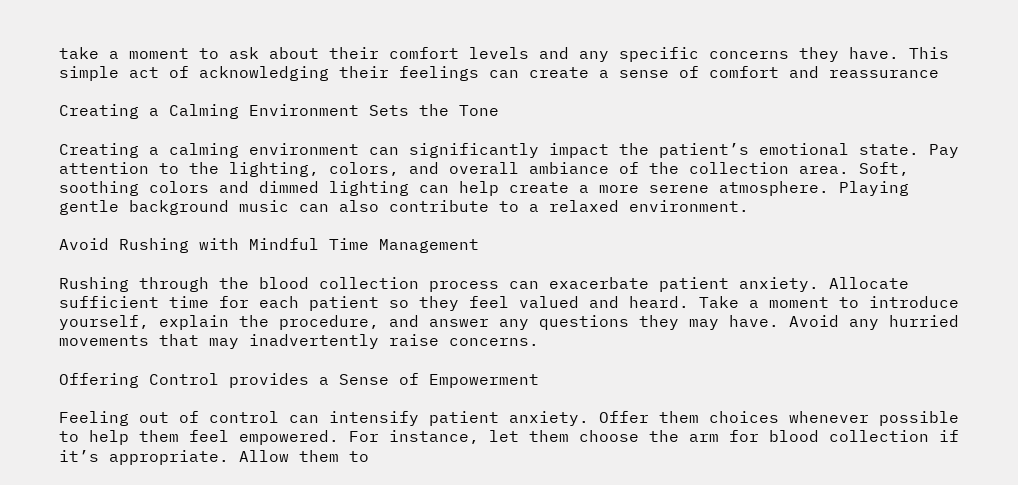take a moment to ask about their comfort levels and any specific concerns they have. This simple act of acknowledging their feelings can create a sense of comfort and reassurance

Creating a Calming Environment Sets the Tone

Creating a calming environment can significantly impact the patient’s emotional state. Pay attention to the lighting, colors, and overall ambiance of the collection area. Soft, soothing colors and dimmed lighting can help create a more serene atmosphere. Playing gentle background music can also contribute to a relaxed environment.

Avoid Rushing with Mindful Time Management

Rushing through the blood collection process can exacerbate patient anxiety. Allocate sufficient time for each patient so they feel valued and heard. Take a moment to introduce yourself, explain the procedure, and answer any questions they may have. Avoid any hurried movements that may inadvertently raise concerns.

Offering Control provides a Sense of Empowerment

Feeling out of control can intensify patient anxiety. Offer them choices whenever possible to help them feel empowered. For instance, let them choose the arm for blood collection if it’s appropriate. Allow them to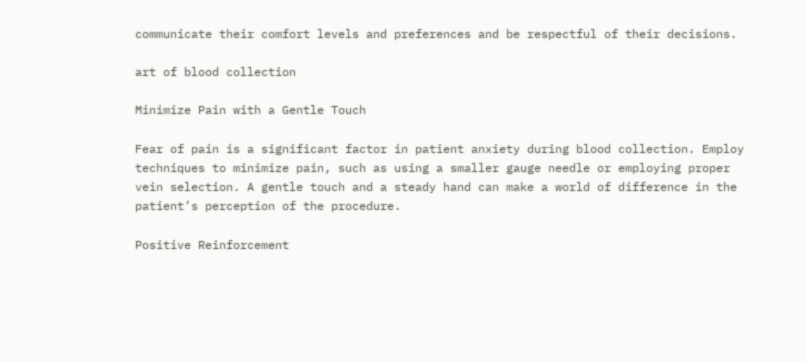communicate their comfort levels and preferences and be respectful of their decisions.

art of blood collection

Minimize Pain with a Gentle Touch

Fear of pain is a significant factor in patient anxiety during blood collection. Employ techniques to minimize pain, such as using a smaller gauge needle or employing proper vein selection. A gentle touch and a steady hand can make a world of difference in the patient’s perception of the procedure.

Positive Reinforcement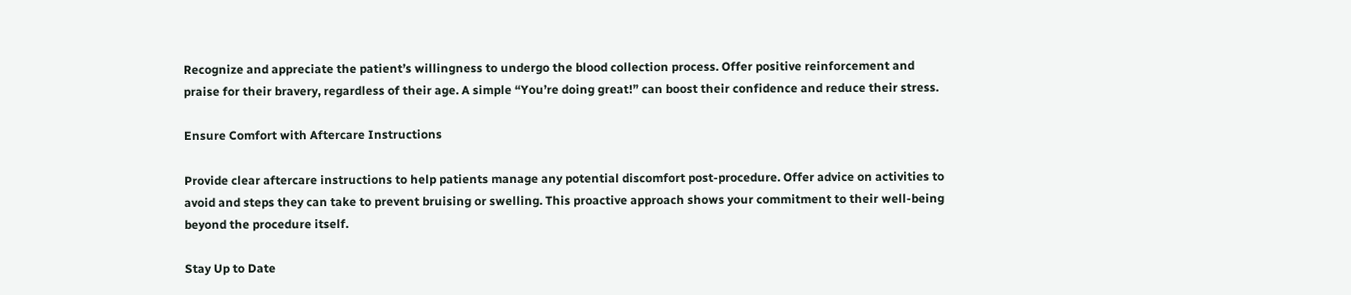Recognize and appreciate the patient’s willingness to undergo the blood collection process. Offer positive reinforcement and praise for their bravery, regardless of their age. A simple “You’re doing great!” can boost their confidence and reduce their stress.

Ensure Comfort with Aftercare Instructions

Provide clear aftercare instructions to help patients manage any potential discomfort post-procedure. Offer advice on activities to avoid and steps they can take to prevent bruising or swelling. This proactive approach shows your commitment to their well-being beyond the procedure itself.

Stay Up to Date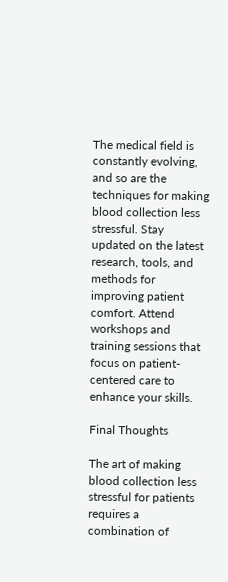The medical field is constantly evolving, and so are the techniques for making blood collection less stressful. Stay updated on the latest research, tools, and methods for improving patient comfort. Attend workshops and training sessions that focus on patient-centered care to enhance your skills.

Final Thoughts

The art of making blood collection less stressful for patients requires a combination of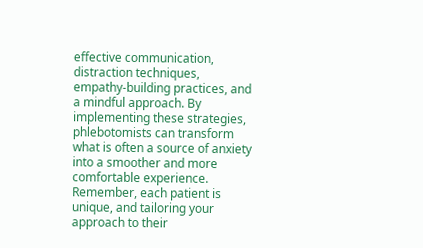effective communication, distraction techniques, empathy-building practices, and a mindful approach. By implementing these strategies, phlebotomists can transform what is often a source of anxiety into a smoother and more comfortable experience. Remember, each patient is unique, and tailoring your approach to their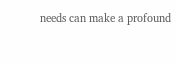needs can make a profound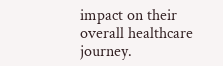impact on their overall healthcare journey.